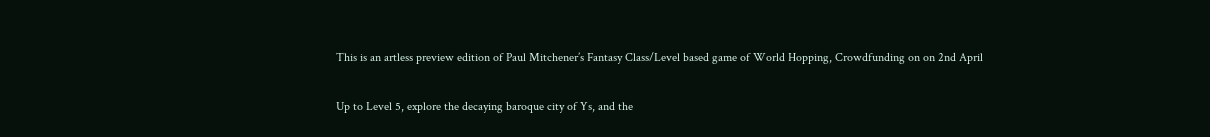This is an artless preview edition of Paul Mitchener’s Fantasy Class/Level based game of World Hopping, Crowdfunding on on 2nd April

Up to Level 5, explore the decaying baroque city of Ys, and the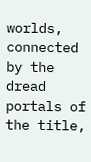worlds, connected by the dread portals of the title,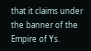that it claims under the banner of the Empire of Ys.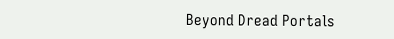Beyond Dread Portals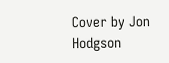Cover by Jon Hodgson